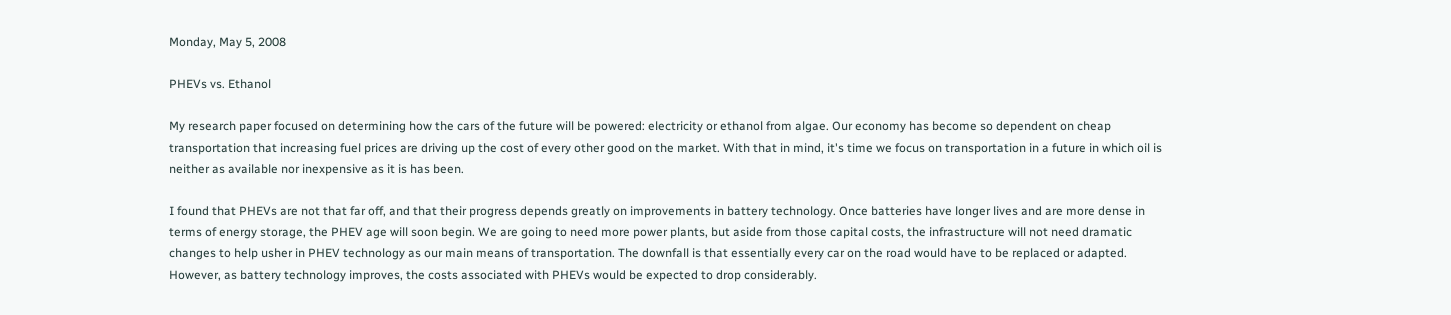Monday, May 5, 2008

PHEVs vs. Ethanol

My research paper focused on determining how the cars of the future will be powered: electricity or ethanol from algae. Our economy has become so dependent on cheap transportation that increasing fuel prices are driving up the cost of every other good on the market. With that in mind, it's time we focus on transportation in a future in which oil is neither as available nor inexpensive as it is has been.

I found that PHEVs are not that far off, and that their progress depends greatly on improvements in battery technology. Once batteries have longer lives and are more dense in terms of energy storage, the PHEV age will soon begin. We are going to need more power plants, but aside from those capital costs, the infrastructure will not need dramatic changes to help usher in PHEV technology as our main means of transportation. The downfall is that essentially every car on the road would have to be replaced or adapted. However, as battery technology improves, the costs associated with PHEVs would be expected to drop considerably.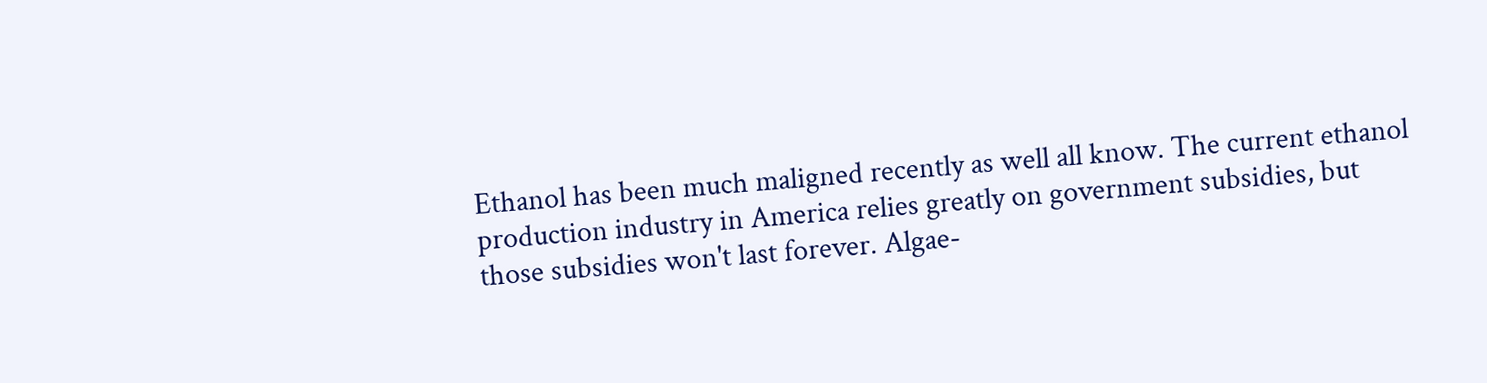Ethanol has been much maligned recently as well all know. The current ethanol production industry in America relies greatly on government subsidies, but those subsidies won't last forever. Algae-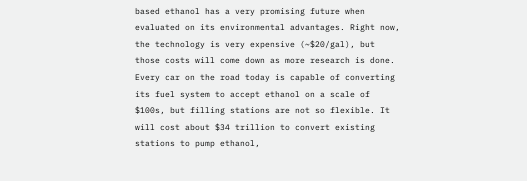based ethanol has a very promising future when evaluated on its environmental advantages. Right now, the technology is very expensive (~$20/gal), but those costs will come down as more research is done. Every car on the road today is capable of converting its fuel system to accept ethanol on a scale of $100s, but filling stations are not so flexible. It will cost about $34 trillion to convert existing stations to pump ethanol,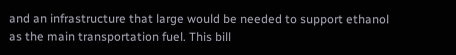and an infrastructure that large would be needed to support ethanol as the main transportation fuel. This bill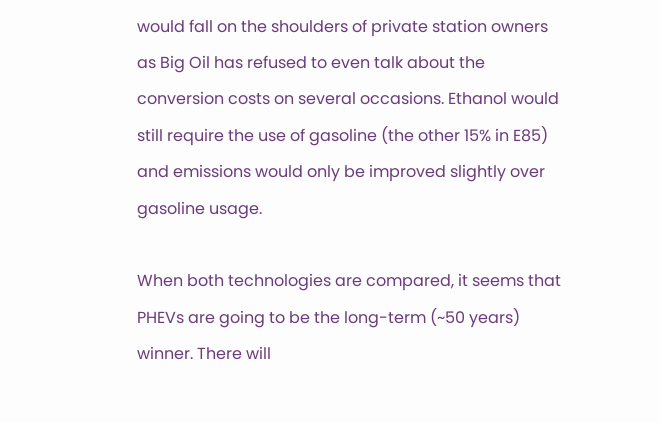would fall on the shoulders of private station owners as Big Oil has refused to even talk about the conversion costs on several occasions. Ethanol would still require the use of gasoline (the other 15% in E85) and emissions would only be improved slightly over gasoline usage.

When both technologies are compared, it seems that PHEVs are going to be the long-term (~50 years) winner. There will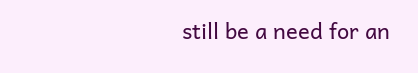still be a need for an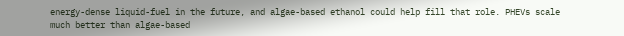energy-dense liquid-fuel in the future, and algae-based ethanol could help fill that role. PHEVs scale much better than algae-based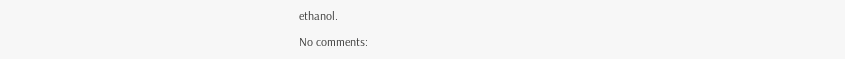ethanol.

No comments: